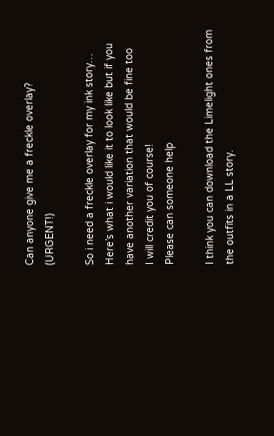Can anyone give me a freckle overlay? (URGENT!)

So i need a freckle overlay for my ink story…
Here’s what i would like it to look like but if you have another variation that would be fine too
I will credit you of course!
Please can someone help

I think you can download the Limelight ones from the outfits in a LL story.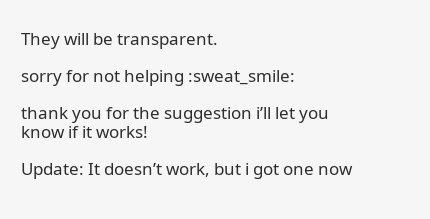They will be transparent.

sorry for not helping :sweat_smile:

thank you for the suggestion i’ll let you know if it works!

Update: It doesn’t work, but i got one now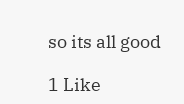so its all good

1 Like